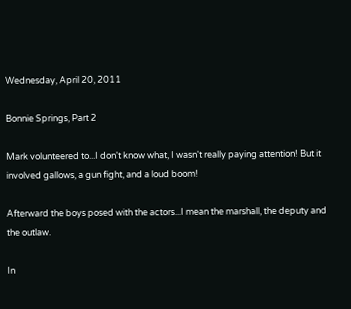Wednesday, April 20, 2011

Bonnie Springs, Part 2

Mark volunteered to...I don't know what, I wasn't really paying attention! But it involved gallows, a gun fight, and a loud boom!

Afterward the boys posed with the actors...I mean the marshall, the deputy and the outlaw.

In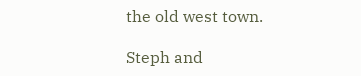the old west town.

Steph and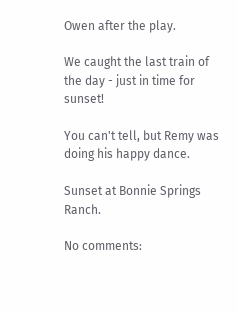Owen after the play.

We caught the last train of the day - just in time for sunset!

You can't tell, but Remy was doing his happy dance.

Sunset at Bonnie Springs Ranch.

No comments: